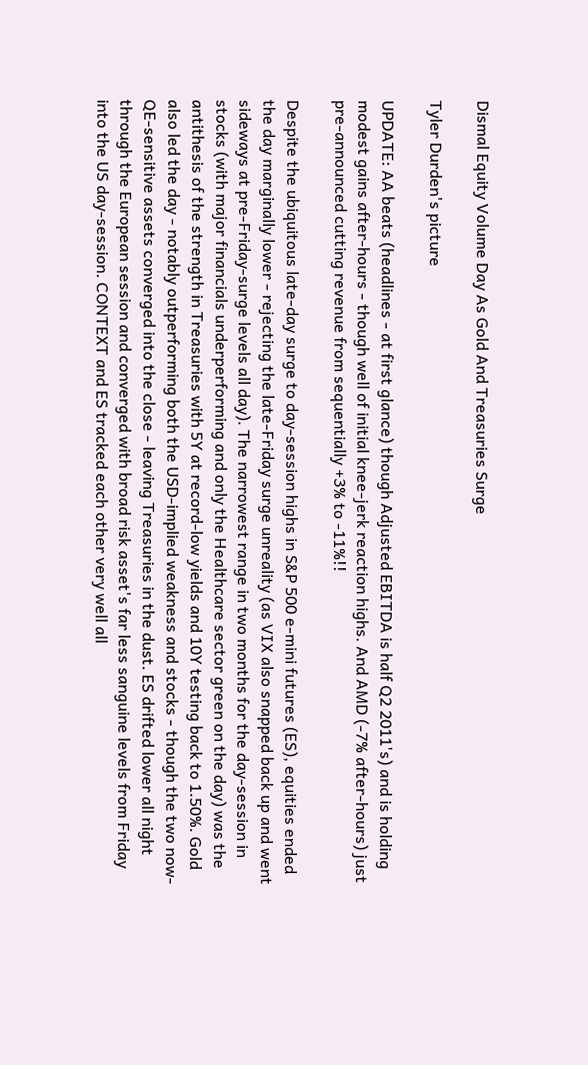Dismal Equity Volume Day As Gold And Treasuries Surge

Tyler Durden's picture

UPDATE: AA beats (headlines - at first glance) though Adjusted EBITDA is half Q2 2011's) and is holding modest gains after-hours - though well of initial knee-jerk reaction highs. And AMD (-7% after-hours) just pre-announced cutting revenue from sequentially +3% to -11%!!

Despite the ubiquitous late-day surge to day-session highs in S&P 500 e-mini futures (ES), equities ended the day marginally lower - rejecting the late-Friday surge unreality (as VIX also snapped back up and went sideways at pre-Friday-surge levels all day). The narrowest range in two months for the day-session in stocks (with major financials underperforming and only the Healthcare sector green on the day) was the antithesis of the strength in Treasuries with 5Y at record-low yields and 10Y testing back to 1.50%. Gold also led the day - notably outperforming both the USD-implied weakness and stocks - though the two now-QE-sensitive assets converged into the close - leaving Treasuries in the dust. ES drifted lower all night through the European session and converged with broad risk asset's far less sanguine levels from Friday into the US day-session. CONTEXT and ES tracked each other very well all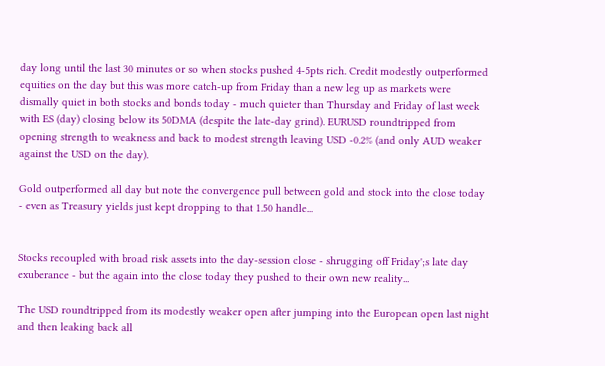day long until the last 30 minutes or so when stocks pushed 4-5pts rich. Credit modestly outperformed equities on the day but this was more catch-up from Friday than a new leg up as markets were dismally quiet in both stocks and bonds today - much quieter than Thursday and Friday of last week with ES (day) closing below its 50DMA (despite the late-day grind). EURUSD roundtripped from opening strength to weakness and back to modest strength leaving USD -0.2% (and only AUD weaker against the USD on the day).

Gold outperformed all day but note the convergence pull between gold and stock into the close today - even as Treasury yields just kept dropping to that 1.50 handle...


Stocks recoupled with broad risk assets into the day-session close - shrugging off Friday';s late day exuberance - but the again into the close today they pushed to their own new reality...

The USD roundtripped from its modestly weaker open after jumping into the European open last night and then leaking back all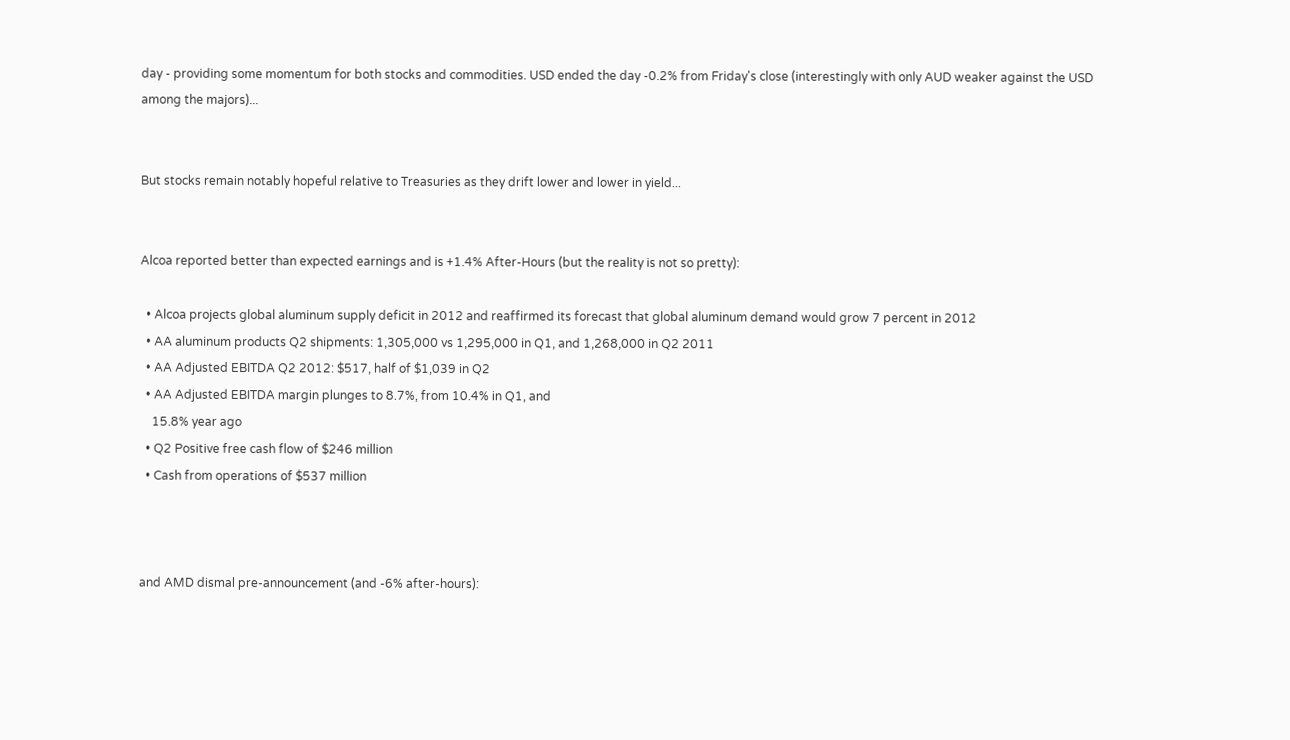day - providing some momentum for both stocks and commodities. USD ended the day -0.2% from Friday's close (interestingly with only AUD weaker against the USD among the majors)...


But stocks remain notably hopeful relative to Treasuries as they drift lower and lower in yield...


Alcoa reported better than expected earnings and is +1.4% After-Hours (but the reality is not so pretty):

  • Alcoa projects global aluminum supply deficit in 2012 and reaffirmed its forecast that global aluminum demand would grow 7 percent in 2012
  • AA aluminum products Q2 shipments: 1,305,000 vs 1,295,000 in Q1, and 1,268,000 in Q2 2011
  • AA Adjusted EBITDA Q2 2012: $517, half of $1,039 in Q2
  • AA Adjusted EBITDA margin plunges to 8.7%, from 10.4% in Q1, and
    15.8% year ago
  • Q2 Positive free cash flow of $246 million
  • Cash from operations of $537 million



and AMD dismal pre-announcement (and -6% after-hours):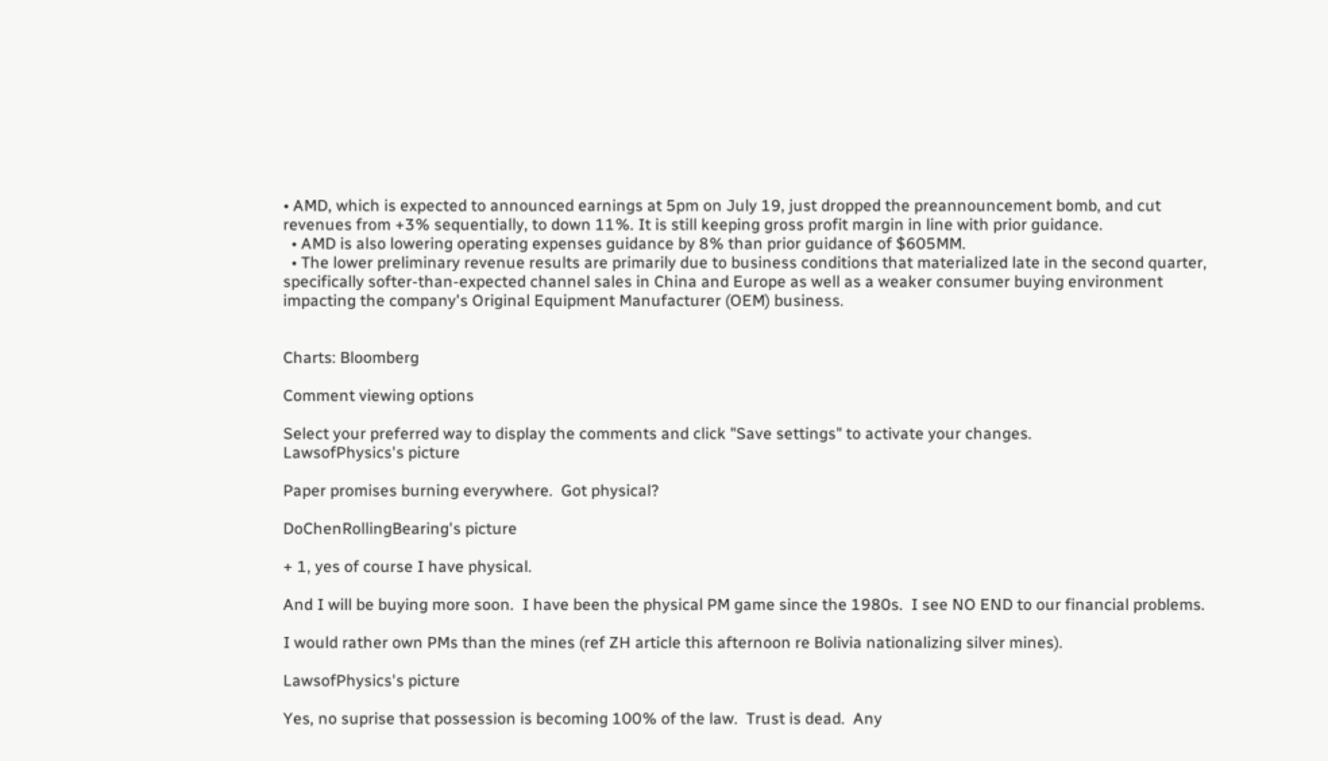• AMD, which is expected to announced earnings at 5pm on July 19, just dropped the preannouncement bomb, and cut revenues from +3% sequentially, to down 11%. It is still keeping gross profit margin in line with prior guidance.
  • AMD is also lowering operating expenses guidance by 8% than prior guidance of $605MM.
  • The lower preliminary revenue results are primarily due to business conditions that materialized late in the second quarter, specifically softer-than-expected channel sales in China and Europe as well as a weaker consumer buying environment impacting the company's Original Equipment Manufacturer (OEM) business.


Charts: Bloomberg

Comment viewing options

Select your preferred way to display the comments and click "Save settings" to activate your changes.
LawsofPhysics's picture

Paper promises burning everywhere.  Got physical?

DoChenRollingBearing's picture

+ 1, yes of course I have physical.

And I will be buying more soon.  I have been the physical PM game since the 1980s.  I see NO END to our financial problems.

I would rather own PMs than the mines (ref ZH article this afternoon re Bolivia nationalizing silver mines).

LawsofPhysics's picture

Yes, no suprise that possession is becoming 100% of the law.  Trust is dead.  Any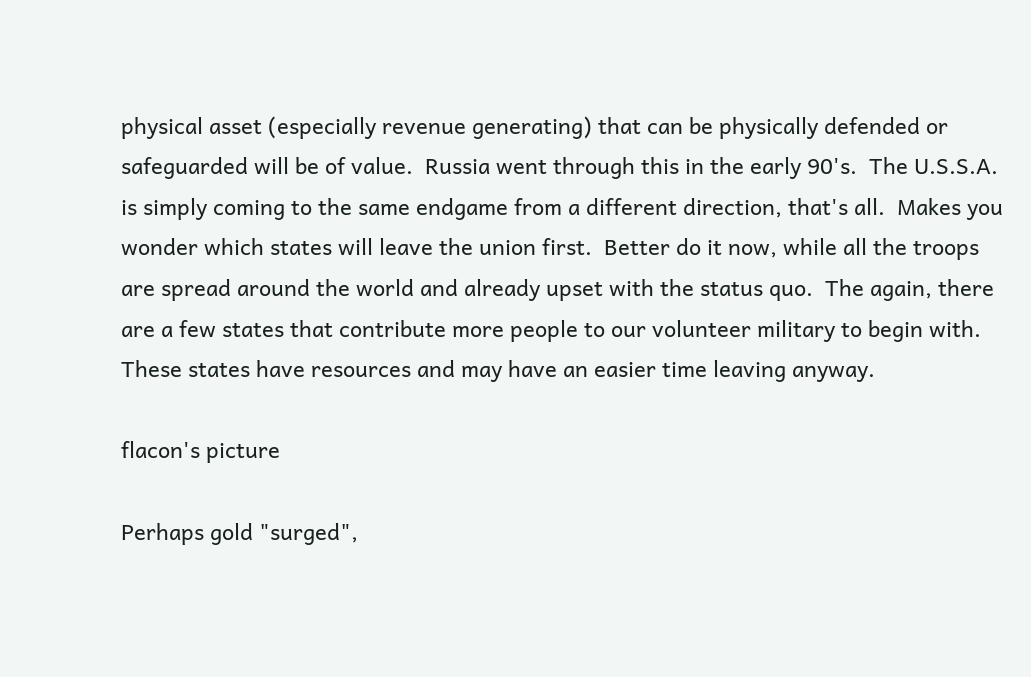physical asset (especially revenue generating) that can be physically defended or safeguarded will be of value.  Russia went through this in the early 90's.  The U.S.S.A. is simply coming to the same endgame from a different direction, that's all.  Makes you wonder which states will leave the union first.  Better do it now, while all the troops are spread around the world and already upset with the status quo.  The again, there are a few states that contribute more people to our volunteer military to begin with.  These states have resources and may have an easier time leaving anyway.

flacon's picture

Perhaps gold "surged",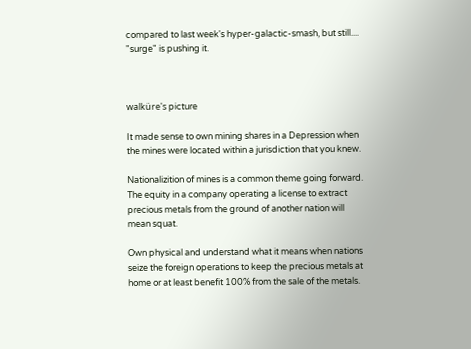compared to last week's hyper-galactic-smash, but still.... "surge" is pushing it.



walküre's picture

It made sense to own mining shares in a Depression when the mines were located within a jurisdiction that you knew.

Nationalizition of mines is a common theme going forward. The equity in a company operating a license to extract precious metals from the ground of another nation will mean squat.

Own physical and understand what it means when nations seize the foreign operations to keep the precious metals at home or at least benefit 100% from the sale of the metals.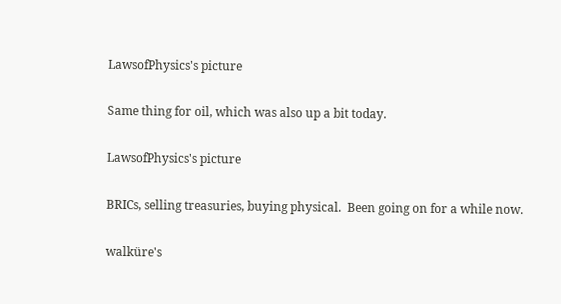LawsofPhysics's picture

Same thing for oil, which was also up a bit today.

LawsofPhysics's picture

BRICs, selling treasuries, buying physical.  Been going on for a while now.

walküre's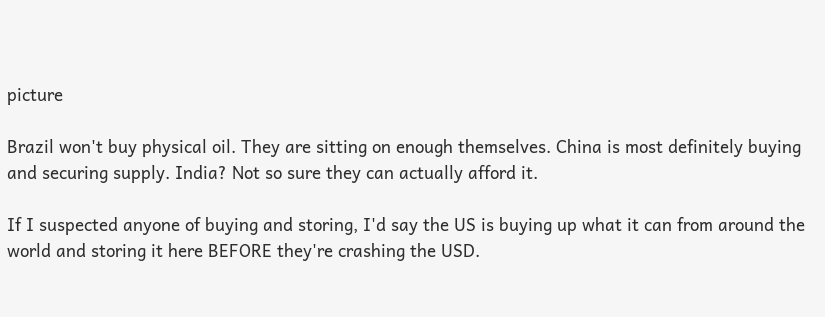picture

Brazil won't buy physical oil. They are sitting on enough themselves. China is most definitely buying and securing supply. India? Not so sure they can actually afford it.

If I suspected anyone of buying and storing, I'd say the US is buying up what it can from around the world and storing it here BEFORE they're crashing the USD.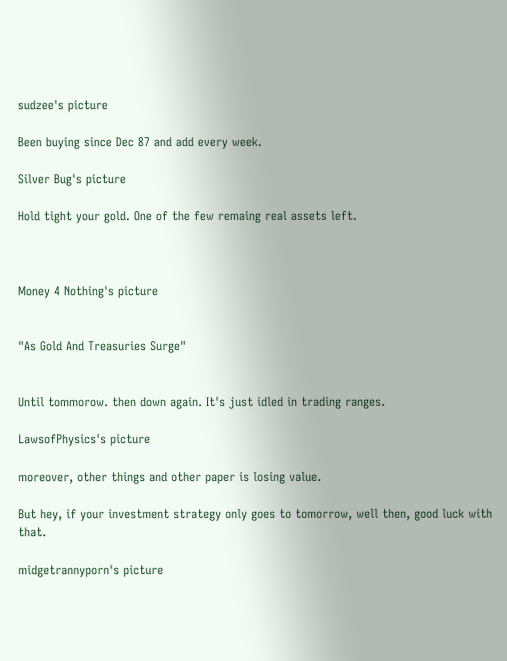sudzee's picture

Been buying since Dec 87 and add every week.

Silver Bug's picture

Hold tight your gold. One of the few remaing real assets left.



Money 4 Nothing's picture


"As Gold And Treasuries Surge"


Until tommorow. then down again. It's just idled in trading ranges.

LawsofPhysics's picture

moreover, other things and other paper is losing value.

But hey, if your investment strategy only goes to tomorrow, well then, good luck with that.

midgetrannyporn's picture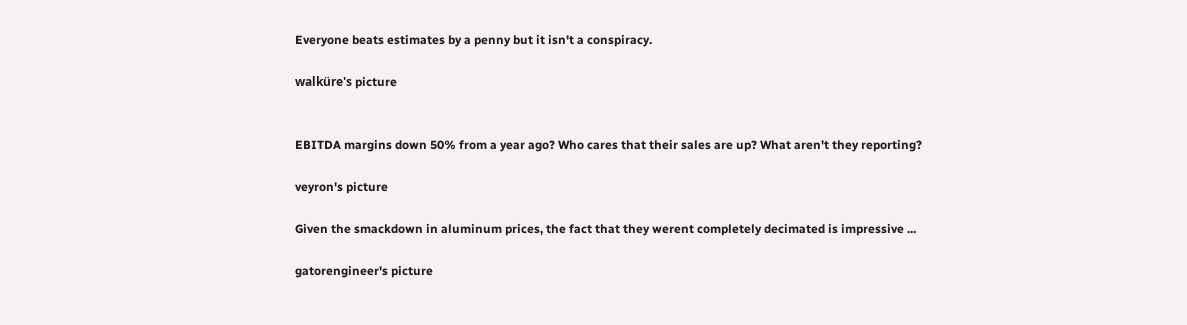Everyone beats estimates by a penny but it isn't a conspiracy.

walküre's picture


EBITDA margins down 50% from a year ago? Who cares that their sales are up? What aren't they reporting?

veyron's picture

Given the smackdown in aluminum prices, the fact that they werent completely decimated is impressive ...

gatorengineer's picture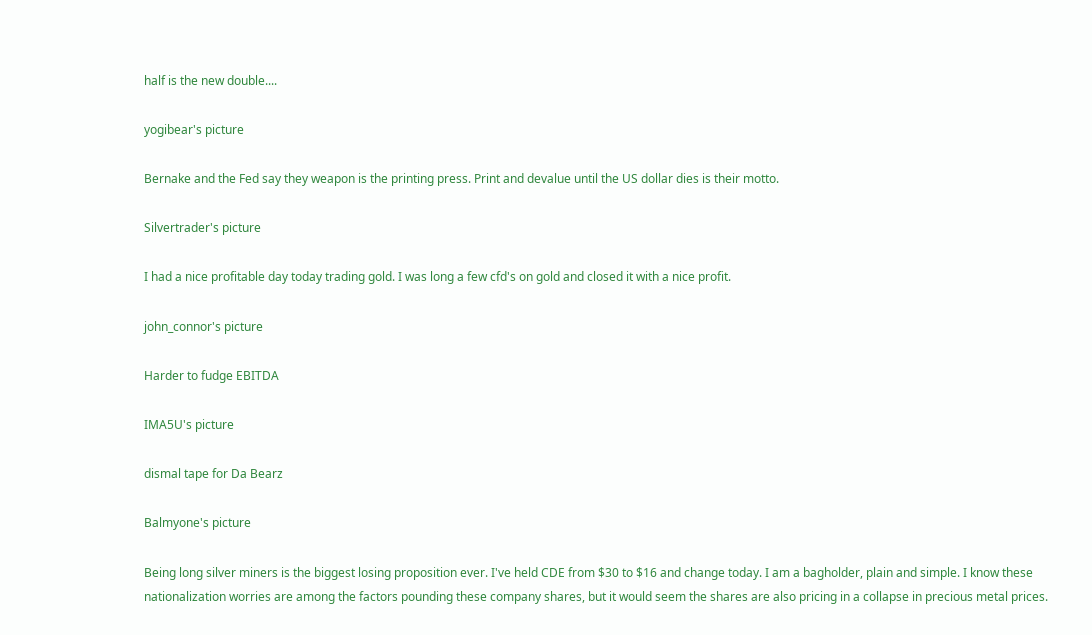half is the new double....

yogibear's picture

Bernake and the Fed say they weapon is the printing press. Print and devalue until the US dollar dies is their motto.

Silvertrader's picture

I had a nice profitable day today trading gold. I was long a few cfd's on gold and closed it with a nice profit.

john_connor's picture

Harder to fudge EBITDA

IMA5U's picture

dismal tape for Da Bearz

Balmyone's picture

Being long silver miners is the biggest losing proposition ever. I've held CDE from $30 to $16 and change today. I am a bagholder, plain and simple. I know these nationalization worries are among the factors pounding these company shares, but it would seem the shares are also pricing in a collapse in precious metal prices.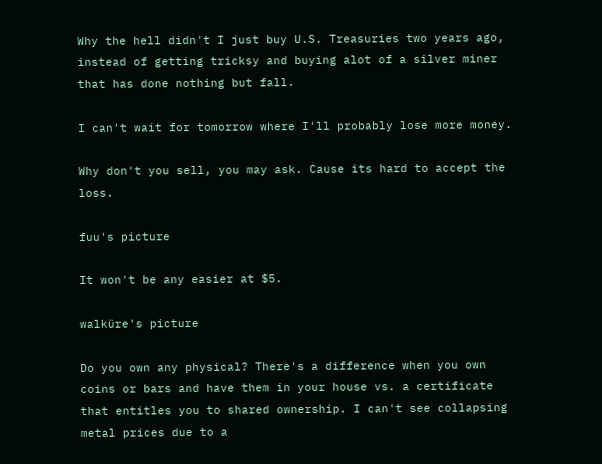Why the hell didn't I just buy U.S. Treasuries two years ago, instead of getting tricksy and buying alot of a silver miner that has done nothing but fall.

I can't wait for tomorrow where I'll probably lose more money.

Why don't you sell, you may ask. Cause its hard to accept the loss.

fuu's picture

It won't be any easier at $5.

walküre's picture

Do you own any physical? There's a difference when you own coins or bars and have them in your house vs. a certificate that entitles you to shared ownership. I can't see collapsing metal prices due to a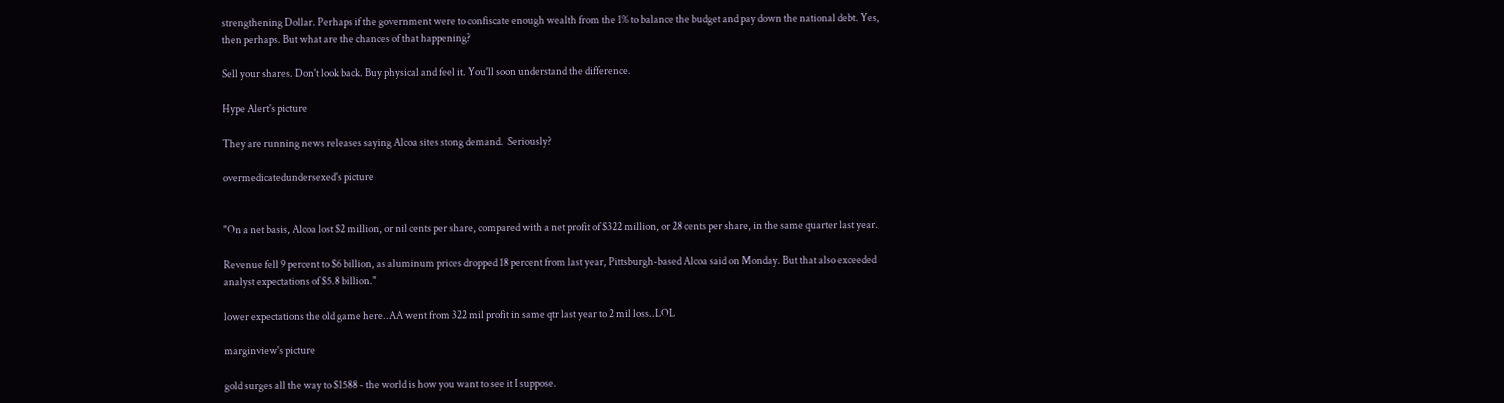strengthening Dollar. Perhaps if the government were to confiscate enough wealth from the 1% to balance the budget and pay down the national debt. Yes, then perhaps. But what are the chances of that happening?

Sell your shares. Don't look back. Buy physical and feel it. You'll soon understand the difference.

Hype Alert's picture

They are running news releases saying Alcoa sites stong demand.  Seriously?

overmedicatedundersexed's picture


"On a net basis, Alcoa lost $2 million, or nil cents per share, compared with a net profit of $322 million, or 28 cents per share, in the same quarter last year.

Revenue fell 9 percent to $6 billion, as aluminum prices dropped 18 percent from last year, Pittsburgh-based Alcoa said on Monday. But that also exceeded analyst expectations of $5.8 billion."

lower expectations the old game here..AA went from 322 mil profit in same qtr last year to 2 mil loss..LOL

marginview's picture

gold surges all the way to $1588 - the world is how you want to see it I suppose.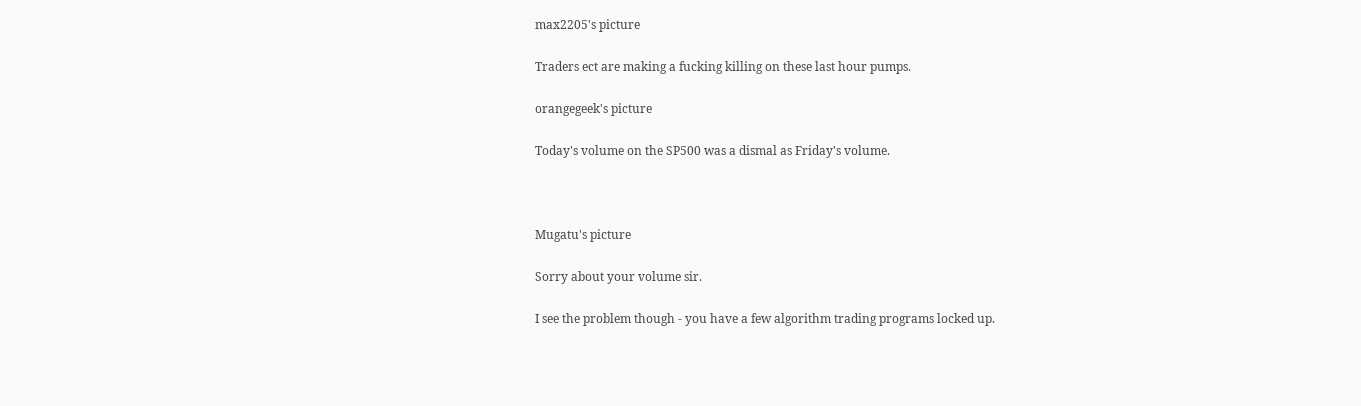max2205's picture

Traders ect are making a fucking killing on these last hour pumps.

orangegeek's picture

Today's volume on the SP500 was a dismal as Friday's volume.



Mugatu's picture

Sorry about your volume sir.

I see the problem though - you have a few algorithm trading programs locked up.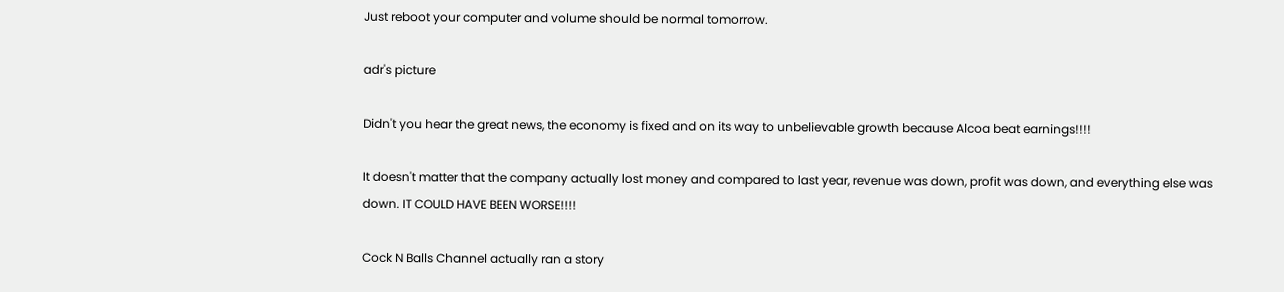Just reboot your computer and volume should be normal tomorrow.

adr's picture

Didn't you hear the great news, the economy is fixed and on its way to unbelievable growth because Alcoa beat earnings!!!!

It doesn't matter that the company actually lost money and compared to last year, revenue was down, profit was down, and everything else was down. IT COULD HAVE BEEN WORSE!!!!

Cock N Balls Channel actually ran a story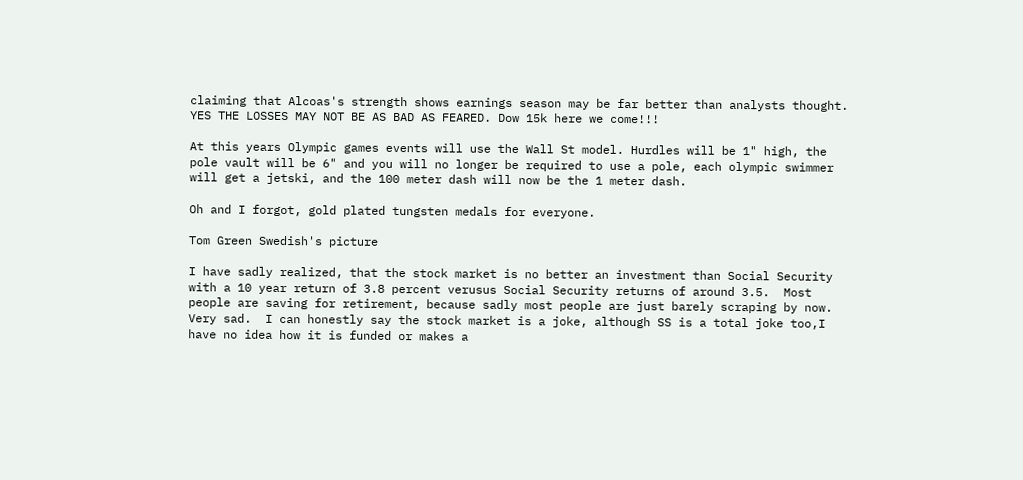claiming that Alcoas's strength shows earnings season may be far better than analysts thought. YES THE LOSSES MAY NOT BE AS BAD AS FEARED. Dow 15k here we come!!!

At this years Olympic games events will use the Wall St model. Hurdles will be 1" high, the pole vault will be 6" and you will no longer be required to use a pole, each olympic swimmer will get a jetski, and the 100 meter dash will now be the 1 meter dash.

Oh and I forgot, gold plated tungsten medals for everyone.

Tom Green Swedish's picture

I have sadly realized, that the stock market is no better an investment than Social Security with a 10 year return of 3.8 percent verusus Social Security returns of around 3.5.  Most people are saving for retirement, because sadly most people are just barely scraping by now.  Very sad.  I can honestly say the stock market is a joke, although SS is a total joke too,I have no idea how it is funded or makes a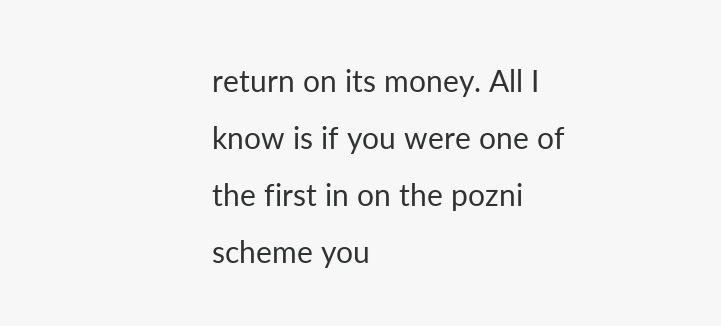return on its money. All I know is if you were one of the first in on the pozni scheme you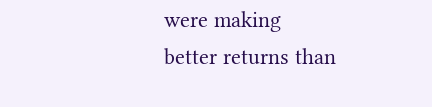were making better returns than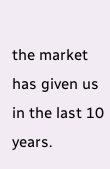the market has given us in the last 10 years.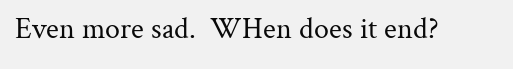Even more sad.  WHen does it end?